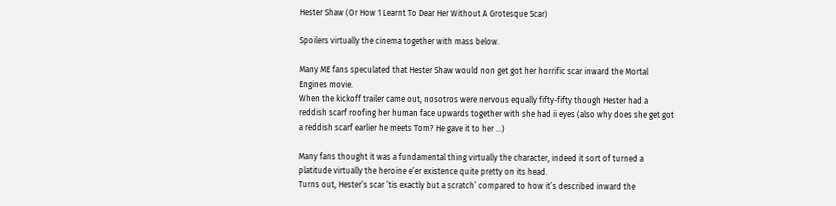Hester Shaw (Or How 1 Learnt To Dear Her Without A Grotesque Scar)

Spoilers virtually the cinema together with mass below.

Many ME fans speculated that Hester Shaw would non get got her horrific scar inward the Mortal Engines movie.
When the kickoff trailer came out, nosotros were nervous equally fifty-fifty though Hester had a reddish scarf roofing her human face upwards together with she had ii eyes (also why does she get got a reddish scarf earlier he meets Tom? He gave it to her …)

Many fans thought it was a fundamental thing virtually the character, indeed it sort of turned a platitude virtually the heroine e’er existence quite pretty on its head.
Turns out, Hester’s scar ’tis exactly but a scratch’ compared to how it’s described inward the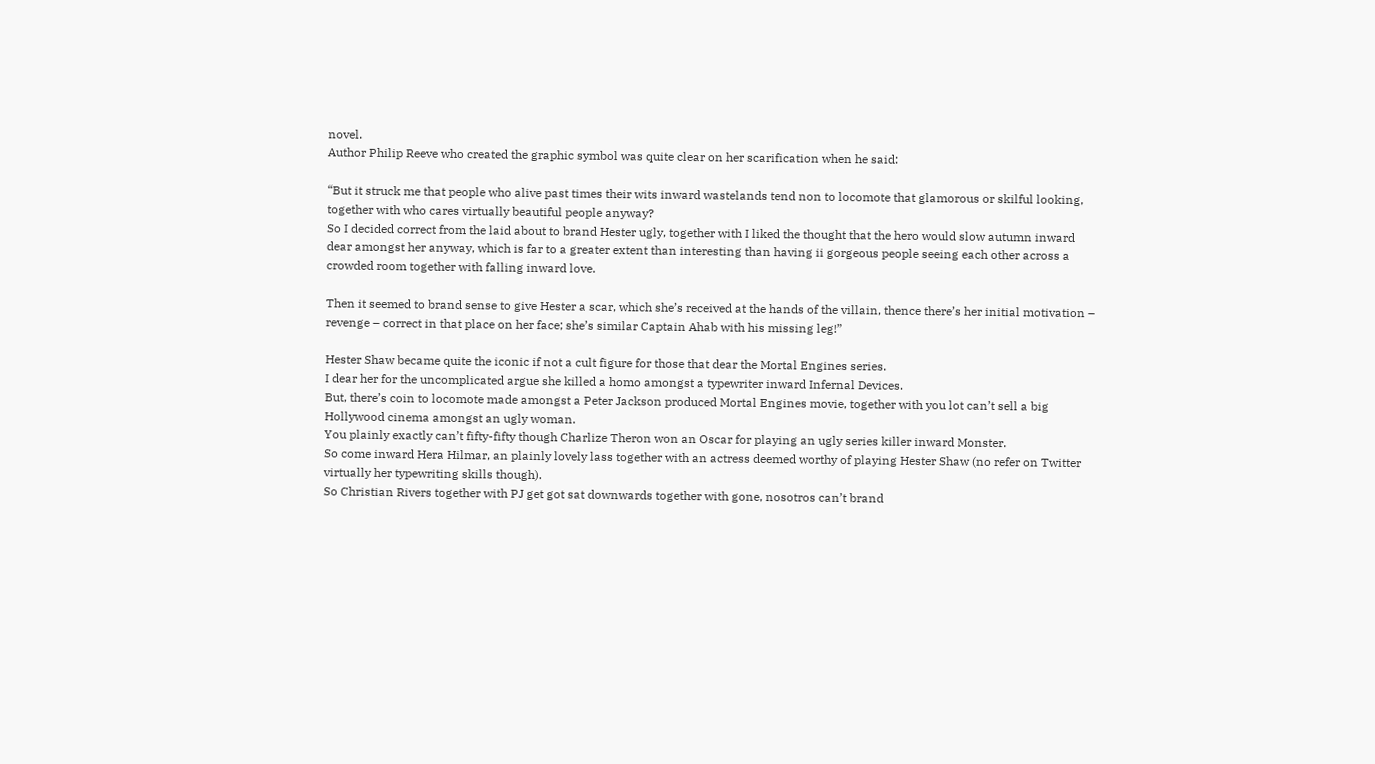novel.
Author Philip Reeve who created the graphic symbol was quite clear on her scarification when he said:

“But it struck me that people who alive past times their wits inward wastelands tend non to locomote that glamorous or skilful looking, together with who cares virtually beautiful people anyway?
So I decided correct from the laid about to brand Hester ugly, together with I liked the thought that the hero would slow autumn inward dear amongst her anyway, which is far to a greater extent than interesting than having ii gorgeous people seeing each other across a crowded room together with falling inward love.

Then it seemed to brand sense to give Hester a scar, which she’s received at the hands of the villain, thence there’s her initial motivation – revenge – correct in that place on her face; she’s similar Captain Ahab with his missing leg!”

Hester Shaw became quite the iconic if not a cult figure for those that dear the Mortal Engines series.
I dear her for the uncomplicated argue she killed a homo amongst a typewriter inward Infernal Devices.
But, there’s coin to locomote made amongst a Peter Jackson produced Mortal Engines movie, together with you lot can’t sell a big Hollywood cinema amongst an ugly woman.
You plainly exactly can’t fifty-fifty though Charlize Theron won an Oscar for playing an ugly series killer inward Monster.
So come inward Hera Hilmar, an plainly lovely lass together with an actress deemed worthy of playing Hester Shaw (no refer on Twitter virtually her typewriting skills though).
So Christian Rivers together with PJ get got sat downwards together with gone, nosotros can’t brand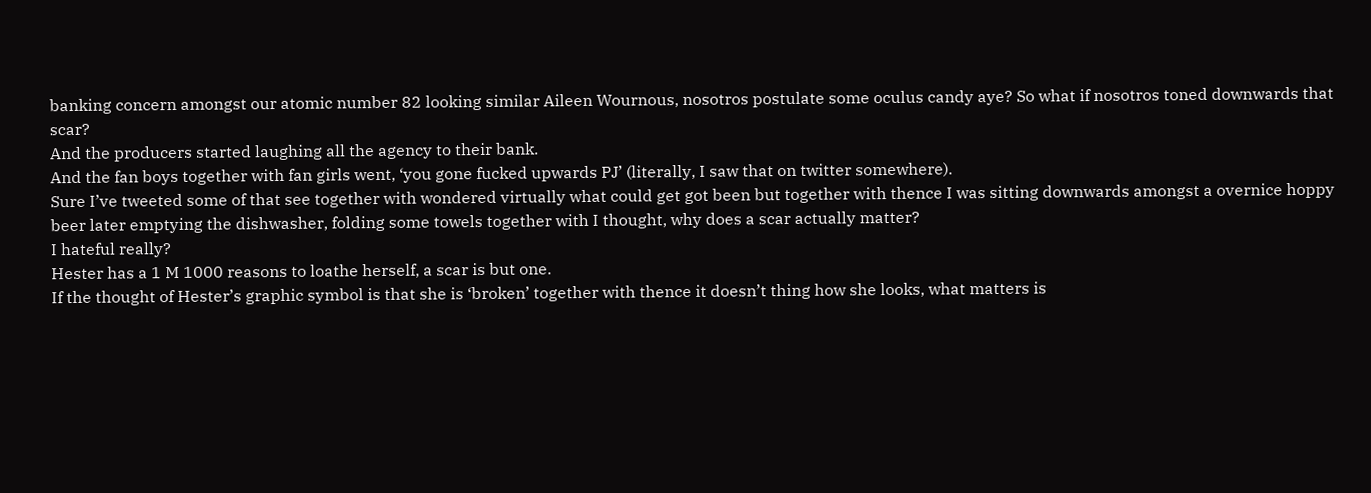banking concern amongst our atomic number 82 looking similar Aileen Wournous, nosotros postulate some oculus candy aye? So what if nosotros toned downwards that scar?
And the producers started laughing all the agency to their bank.
And the fan boys together with fan girls went, ‘you gone fucked upwards PJ’ (literally, I saw that on twitter somewhere).
Sure I’ve tweeted some of that see together with wondered virtually what could get got been but together with thence I was sitting downwards amongst a overnice hoppy beer later emptying the dishwasher, folding some towels together with I thought, why does a scar actually matter?
I hateful really?
Hester has a 1 M 1000 reasons to loathe herself, a scar is but one.
If the thought of Hester’s graphic symbol is that she is ‘broken’ together with thence it doesn’t thing how she looks, what matters is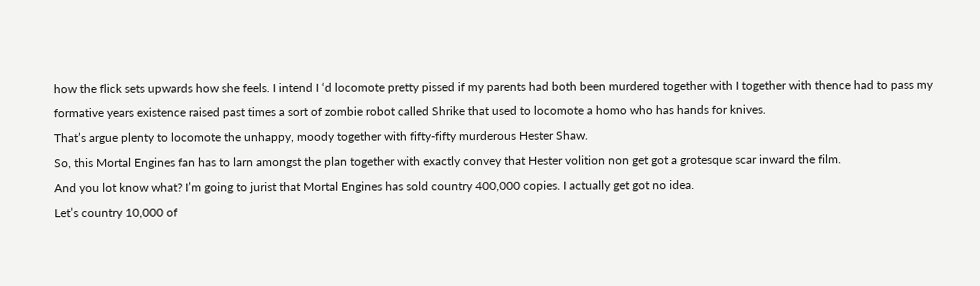how the flick sets upwards how she feels. I intend I ‘d locomote pretty pissed if my parents had both been murdered together with I together with thence had to pass my formative years existence raised past times a sort of zombie robot called Shrike that used to locomote a homo who has hands for knives.
That’s argue plenty to locomote the unhappy, moody together with fifty-fifty murderous Hester Shaw.
So, this Mortal Engines fan has to larn amongst the plan together with exactly convey that Hester volition non get got a grotesque scar inward the film.
And you lot know what? I’m going to jurist that Mortal Engines has sold country 400,000 copies. I actually get got no idea.
Let’s country 10,000 of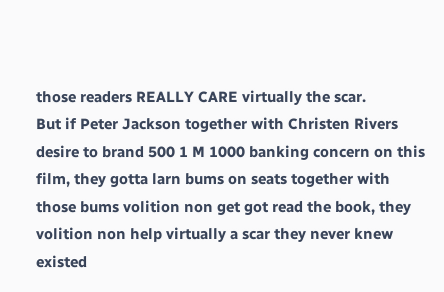those readers REALLY CARE virtually the scar.
But if Peter Jackson together with Christen Rivers desire to brand 500 1 M 1000 banking concern on this film, they gotta larn bums on seats together with those bums volition non get got read the book, they volition non help virtually a scar they never knew existed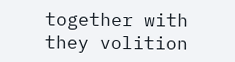together with they volition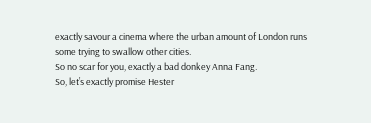exactly savour a cinema where the urban amount of London runs some trying to swallow other cities.
So no scar for you, exactly a bad donkey Anna Fang.
So, let’s exactly promise Hester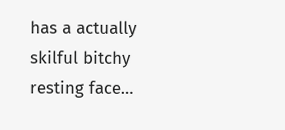has a actually skilful bitchy resting face…